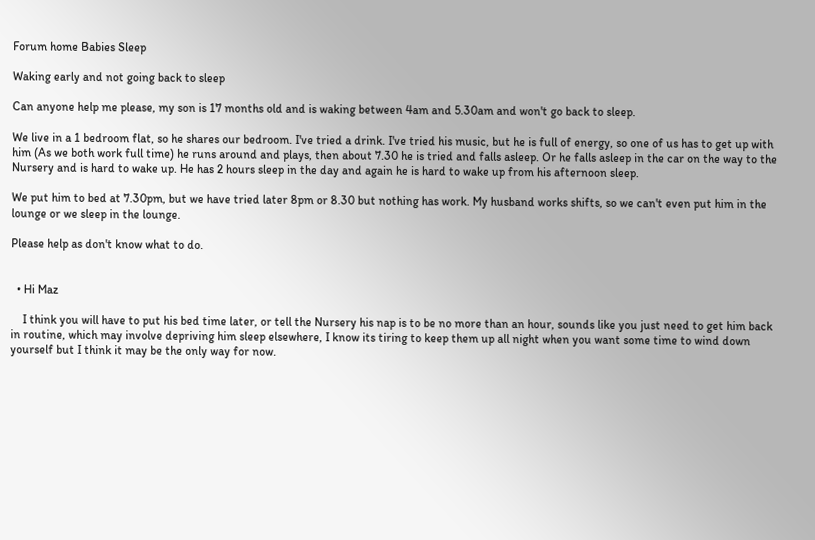Forum home Babies Sleep

Waking early and not going back to sleep

Can anyone help me please, my son is 17 months old and is waking between 4am and 5.30am and won't go back to sleep.

We live in a 1 bedroom flat, so he shares our bedroom. I've tried a drink. I've tried his music, but he is full of energy, so one of us has to get up with him (As we both work full time) he runs around and plays, then about 7.30 he is tried and falls asleep. Or he falls asleep in the car on the way to the Nursery and is hard to wake up. He has 2 hours sleep in the day and again he is hard to wake up from his afternoon sleep.

We put him to bed at 7.30pm, but we have tried later 8pm or 8.30 but nothing has work. My husband works shifts, so we can't even put him in the lounge or we sleep in the lounge.

Please help as don't know what to do.


  • Hi Maz

    I think you will have to put his bed time later, or tell the Nursery his nap is to be no more than an hour, sounds like you just need to get him back in routine, which may involve depriving him sleep elsewhere, I know its tiring to keep them up all night when you want some time to wind down yourself but I think it may be the only way for now.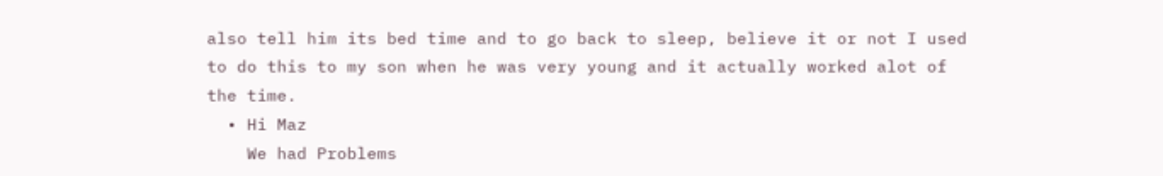also tell him its bed time and to go back to sleep, believe it or not I used to do this to my son when he was very young and it actually worked alot of the time.
  • Hi Maz
    We had Problems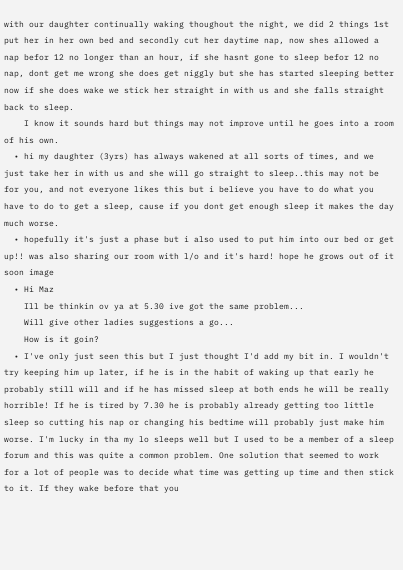with our daughter continually waking thoughout the night, we did 2 things 1st put her in her own bed and secondly cut her daytime nap, now shes allowed a nap befor 12 no longer than an hour, if she hasnt gone to sleep befor 12 no nap, dont get me wrong she does get niggly but she has started sleeping better now if she does wake we stick her straight in with us and she falls straight back to sleep.
    I know it sounds hard but things may not improve until he goes into a room of his own.
  • hi my daughter (3yrs) has always wakened at all sorts of times, and we just take her in with us and she will go straight to sleep..this may not be for you, and not everyone likes this but i believe you have to do what you have to do to get a sleep, cause if you dont get enough sleep it makes the day much worse.
  • hopefully it's just a phase but i also used to put him into our bed or get up!! was also sharing our room with l/o and it's hard! hope he grows out of it soon image
  • Hi Maz
    Ill be thinkin ov ya at 5.30 ive got the same problem...
    Will give other ladies suggestions a go...
    How is it goin?
  • I've only just seen this but I just thought I'd add my bit in. I wouldn't try keeping him up later, if he is in the habit of waking up that early he probably still will and if he has missed sleep at both ends he will be really horrible! If he is tired by 7.30 he is probably already getting too little sleep so cutting his nap or changing his bedtime will probably just make him worse. I'm lucky in tha my lo sleeps well but I used to be a member of a sleep forum and this was quite a common problem. One solution that seemed to work for a lot of people was to decide what time was getting up time and then stick to it. If they wake before that you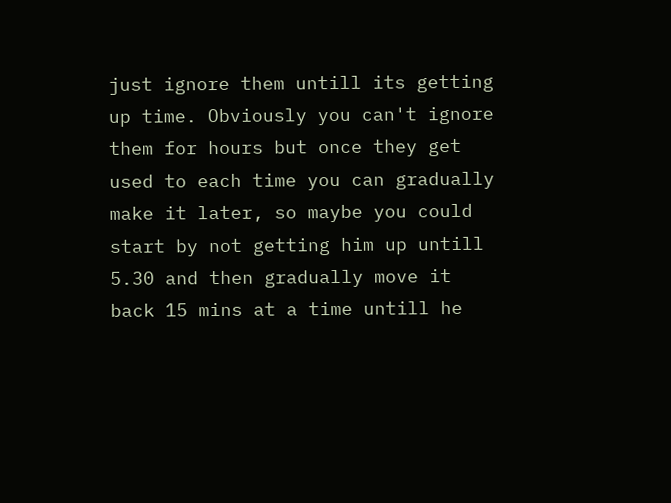just ignore them untill its getting up time. Obviously you can't ignore them for hours but once they get used to each time you can gradually make it later, so maybe you could start by not getting him up untill 5.30 and then gradually move it back 15 mins at a time untill he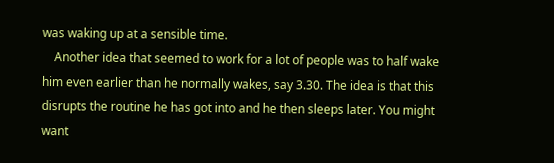was waking up at a sensible time.
    Another idea that seemed to work for a lot of people was to half wake him even earlier than he normally wakes, say 3.30. The idea is that this disrupts the routine he has got into and he then sleeps later. You might want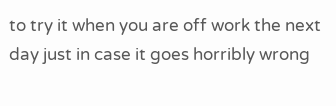to try it when you are off work the next day just in case it goes horribly wrong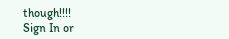though!!!!
Sign In or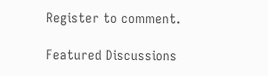Register to comment.

Featured Discussions